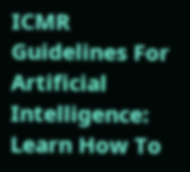ICMR Guidelines For Artificial Intelligence: Learn How To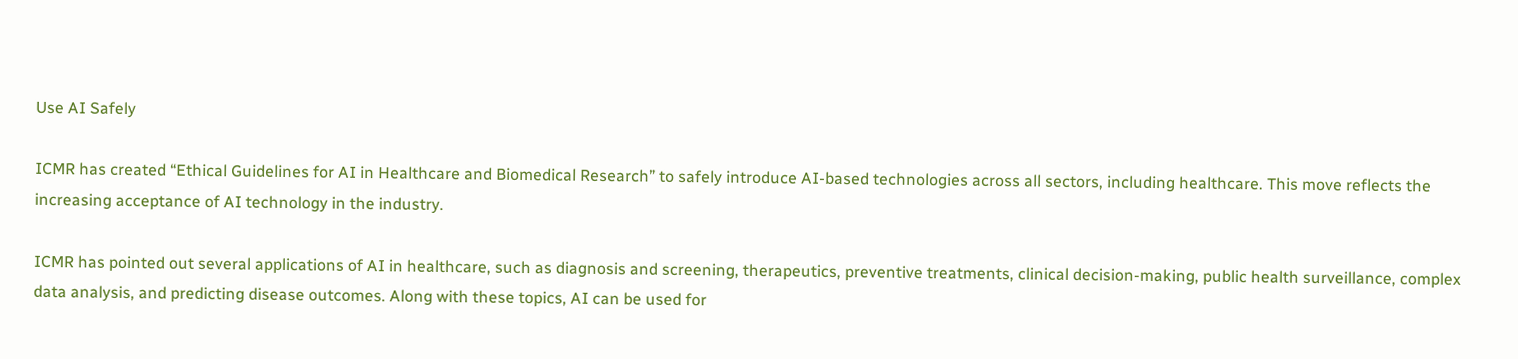Use AI Safely

ICMR has created “Ethical Guidelines for AI in Healthcare and Biomedical Research” to safely introduce AI-based technologies across all sectors, including healthcare. This move reflects the increasing acceptance of AI technology in the industry.

ICMR has pointed out several applications of AI in healthcare, such as diagnosis and screening, therapeutics, preventive treatments, clinical decision-making, public health surveillance, complex data analysis, and predicting disease outcomes. Along with these topics, AI can be used for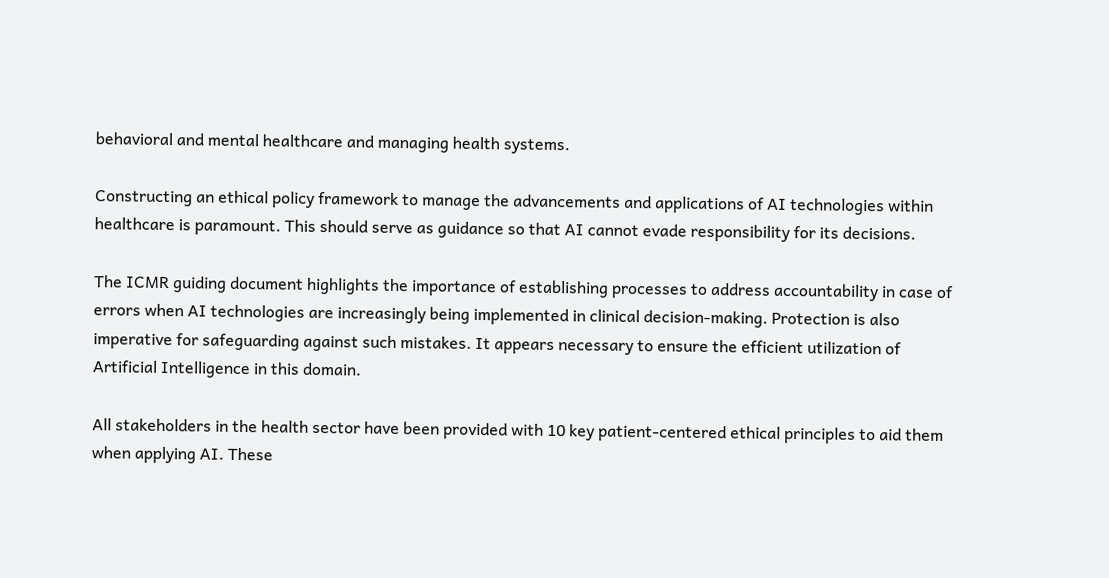behavioral and mental healthcare and managing health systems.

Constructing an ethical policy framework to manage the advancements and applications of AI technologies within healthcare is paramount. This should serve as guidance so that AI cannot evade responsibility for its decisions.

The ICMR guiding document highlights the importance of establishing processes to address accountability in case of errors when AI technologies are increasingly being implemented in clinical decision-making. Protection is also imperative for safeguarding against such mistakes. It appears necessary to ensure the efficient utilization of Artificial Intelligence in this domain.

All stakeholders in the health sector have been provided with 10 key patient-centered ethical principles to aid them when applying AI. These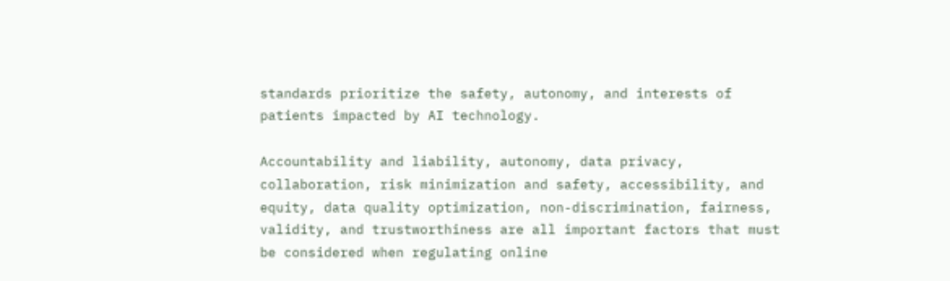standards prioritize the safety, autonomy, and interests of patients impacted by AI technology.

Accountability and liability, autonomy, data privacy, collaboration, risk minimization and safety, accessibility, and equity, data quality optimization, non-discrimination, fairness, validity, and trustworthiness are all important factors that must be considered when regulating online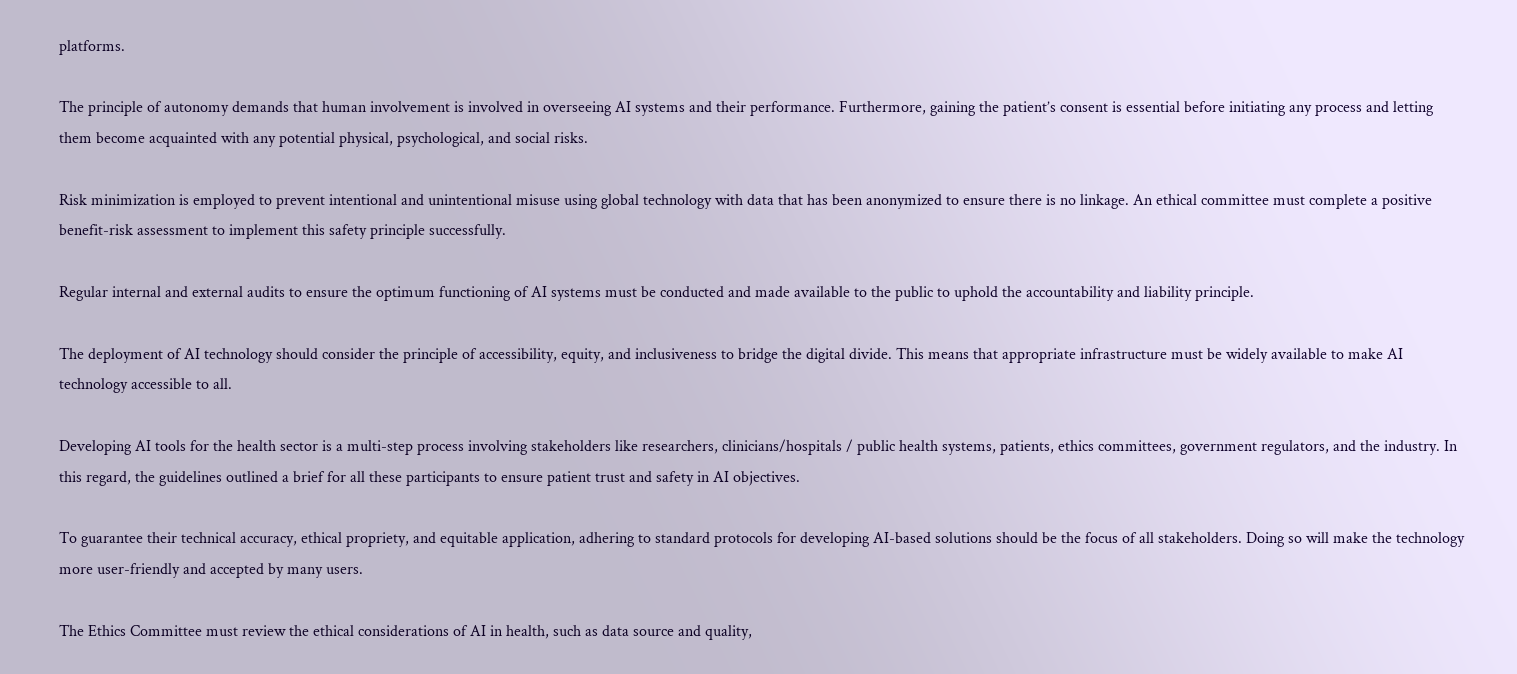platforms.

The principle of autonomy demands that human involvement is involved in overseeing AI systems and their performance. Furthermore, gaining the patient’s consent is essential before initiating any process and letting them become acquainted with any potential physical, psychological, and social risks.

Risk minimization is employed to prevent intentional and unintentional misuse using global technology with data that has been anonymized to ensure there is no linkage. An ethical committee must complete a positive benefit-risk assessment to implement this safety principle successfully.

Regular internal and external audits to ensure the optimum functioning of AI systems must be conducted and made available to the public to uphold the accountability and liability principle.

The deployment of AI technology should consider the principle of accessibility, equity, and inclusiveness to bridge the digital divide. This means that appropriate infrastructure must be widely available to make AI technology accessible to all.

Developing AI tools for the health sector is a multi-step process involving stakeholders like researchers, clinicians/hospitals / public health systems, patients, ethics committees, government regulators, and the industry. In this regard, the guidelines outlined a brief for all these participants to ensure patient trust and safety in AI objectives.

To guarantee their technical accuracy, ethical propriety, and equitable application, adhering to standard protocols for developing AI-based solutions should be the focus of all stakeholders. Doing so will make the technology more user-friendly and accepted by many users.

The Ethics Committee must review the ethical considerations of AI in health, such as data source and quality,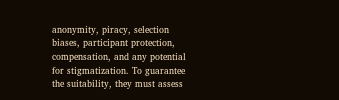anonymity, piracy, selection biases, participant protection, compensation, and any potential for stigmatization. To guarantee the suitability, they must assess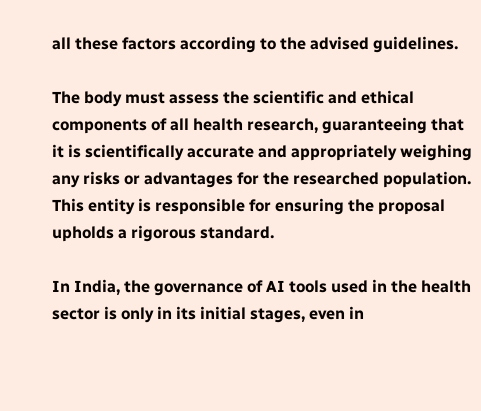all these factors according to the advised guidelines.

The body must assess the scientific and ethical components of all health research, guaranteeing that it is scientifically accurate and appropriately weighing any risks or advantages for the researched population. This entity is responsible for ensuring the proposal upholds a rigorous standard.

In India, the governance of AI tools used in the health sector is only in its initial stages, even in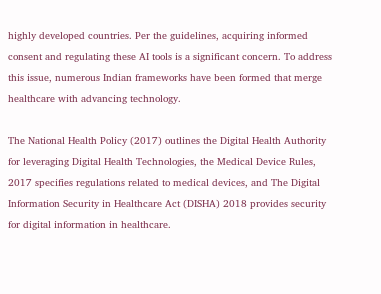highly developed countries. Per the guidelines, acquiring informed consent and regulating these AI tools is a significant concern. To address this issue, numerous Indian frameworks have been formed that merge healthcare with advancing technology.

The National Health Policy (2017) outlines the Digital Health Authority for leveraging Digital Health Technologies, the Medical Device Rules, 2017 specifies regulations related to medical devices, and The Digital Information Security in Healthcare Act (DISHA) 2018 provides security for digital information in healthcare.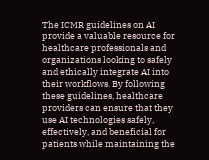The ICMR guidelines on AI provide a valuable resource for healthcare professionals and organizations looking to safely and ethically integrate AI into their workflows. By following these guidelines, healthcare providers can ensure that they use AI technologies safely, effectively, and beneficial for patients while maintaining the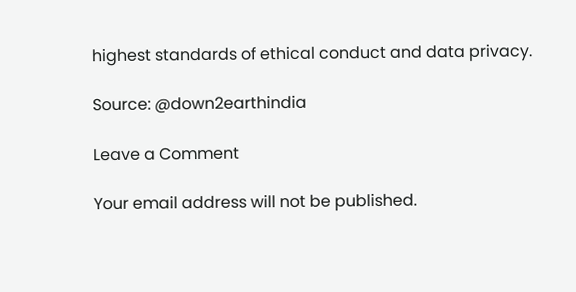highest standards of ethical conduct and data privacy.

Source: @down2earthindia

Leave a Comment

Your email address will not be published.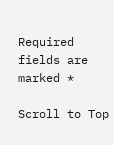Required fields are marked *

Scroll to Top